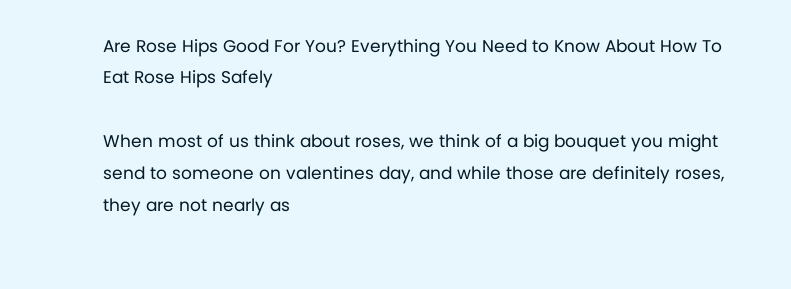Are Rose Hips Good For You? Everything You Need to Know About How To Eat Rose Hips Safely

When most of us think about roses, we think of a big bouquet you might send to someone on valentines day, and while those are definitely roses, they are not nearly as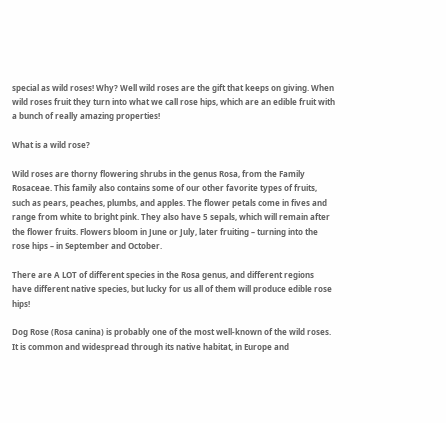special as wild roses! Why? Well wild roses are the gift that keeps on giving. When wild roses fruit they turn into what we call rose hips, which are an edible fruit with a bunch of really amazing properties!

What is a wild rose?

Wild roses are thorny flowering shrubs in the genus Rosa, from the Family Rosaceae. This family also contains some of our other favorite types of fruits, such as pears, peaches, plumbs, and apples. The flower petals come in fives and range from white to bright pink. They also have 5 sepals, which will remain after the flower fruits. Flowers bloom in June or July, later fruiting – turning into the rose hips – in September and October.

There are A LOT of different species in the Rosa genus, and different regions have different native species, but lucky for us all of them will produce edible rose hips!

Dog Rose (Rosa canina) is probably one of the most well-known of the wild roses. It is common and widespread through its native habitat, in Europe and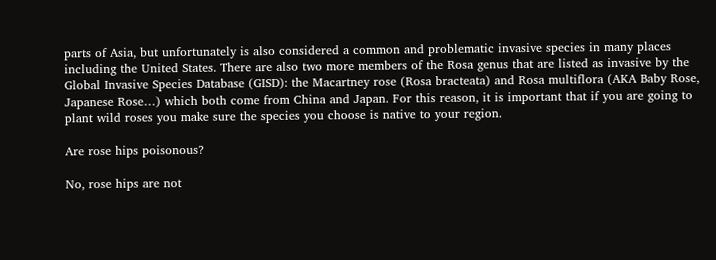parts of Asia, but unfortunately is also considered a common and problematic invasive species in many places including the United States. There are also two more members of the Rosa genus that are listed as invasive by the Global Invasive Species Database (GISD): the Macartney rose (Rosa bracteata) and Rosa multiflora (AKA Baby Rose, Japanese Rose…) which both come from China and Japan. For this reason, it is important that if you are going to plant wild roses you make sure the species you choose is native to your region.

Are rose hips poisonous?

No, rose hips are not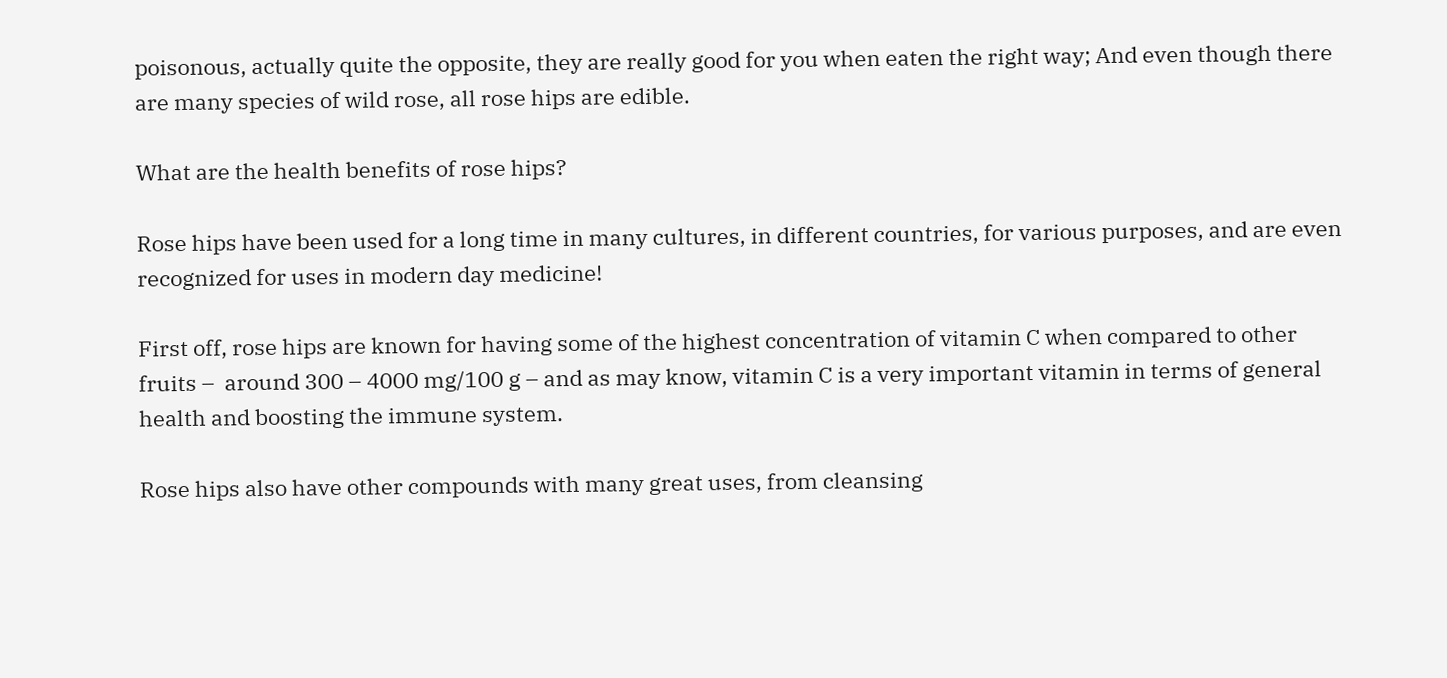poisonous, actually quite the opposite, they are really good for you when eaten the right way; And even though there are many species of wild rose, all rose hips are edible.

What are the health benefits of rose hips?

Rose hips have been used for a long time in many cultures, in different countries, for various purposes, and are even recognized for uses in modern day medicine!

First off, rose hips are known for having some of the highest concentration of vitamin C when compared to other fruits –  around 300 – 4000 mg/100 g – and as may know, vitamin C is a very important vitamin in terms of general health and boosting the immune system.

Rose hips also have other compounds with many great uses, from cleansing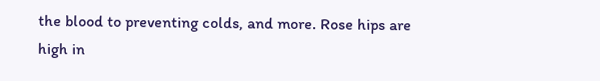the blood to preventing colds, and more. Rose hips are high in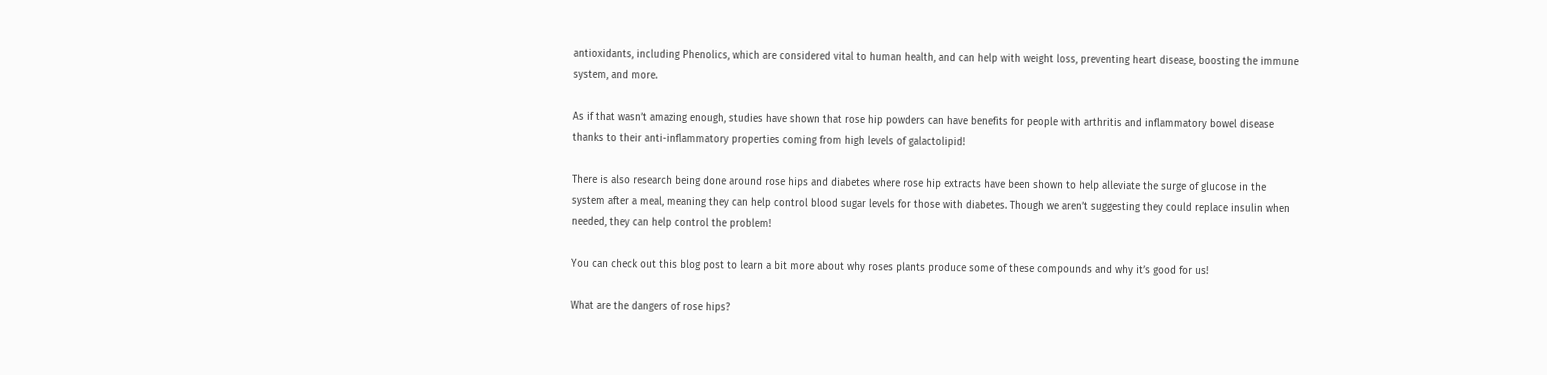antioxidants, including Phenolics, which are considered vital to human health, and can help with weight loss, preventing heart disease, boosting the immune system, and more.

As if that wasn’t amazing enough, studies have shown that rose hip powders can have benefits for people with arthritis and inflammatory bowel disease thanks to their anti-inflammatory properties coming from high levels of galactolipid!

There is also research being done around rose hips and diabetes where rose hip extracts have been shown to help alleviate the surge of glucose in the system after a meal, meaning they can help control blood sugar levels for those with diabetes. Though we aren’t suggesting they could replace insulin when needed, they can help control the problem!

You can check out this blog post to learn a bit more about why roses plants produce some of these compounds and why it’s good for us!

What are the dangers of rose hips?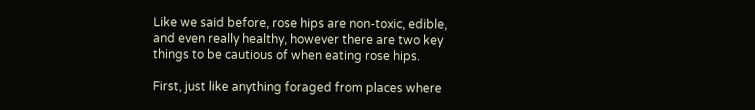Like we said before, rose hips are non-toxic, edible, and even really healthy, however there are two key things to be cautious of when eating rose hips.

First, just like anything foraged from places where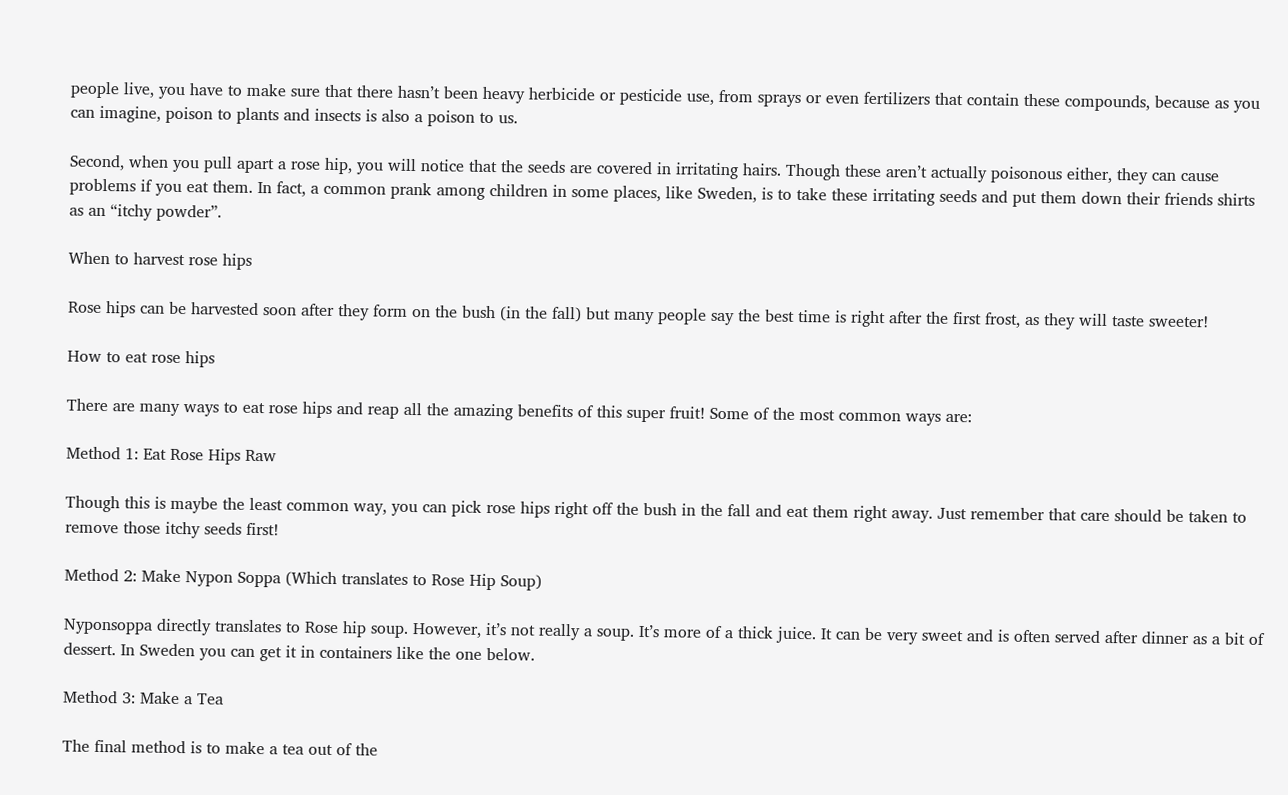people live, you have to make sure that there hasn’t been heavy herbicide or pesticide use, from sprays or even fertilizers that contain these compounds, because as you can imagine, poison to plants and insects is also a poison to us.

Second, when you pull apart a rose hip, you will notice that the seeds are covered in irritating hairs. Though these aren’t actually poisonous either, they can cause problems if you eat them. In fact, a common prank among children in some places, like Sweden, is to take these irritating seeds and put them down their friends shirts as an “itchy powder”.

When to harvest rose hips

Rose hips can be harvested soon after they form on the bush (in the fall) but many people say the best time is right after the first frost, as they will taste sweeter!

How to eat rose hips

There are many ways to eat rose hips and reap all the amazing benefits of this super fruit! Some of the most common ways are:

Method 1: Eat Rose Hips Raw

Though this is maybe the least common way, you can pick rose hips right off the bush in the fall and eat them right away. Just remember that care should be taken to remove those itchy seeds first!

Method 2: Make Nypon Soppa (Which translates to Rose Hip Soup)

Nyponsoppa directly translates to Rose hip soup. However, it’s not really a soup. It’s more of a thick juice. It can be very sweet and is often served after dinner as a bit of dessert. In Sweden you can get it in containers like the one below.

Method 3: Make a Tea

The final method is to make a tea out of the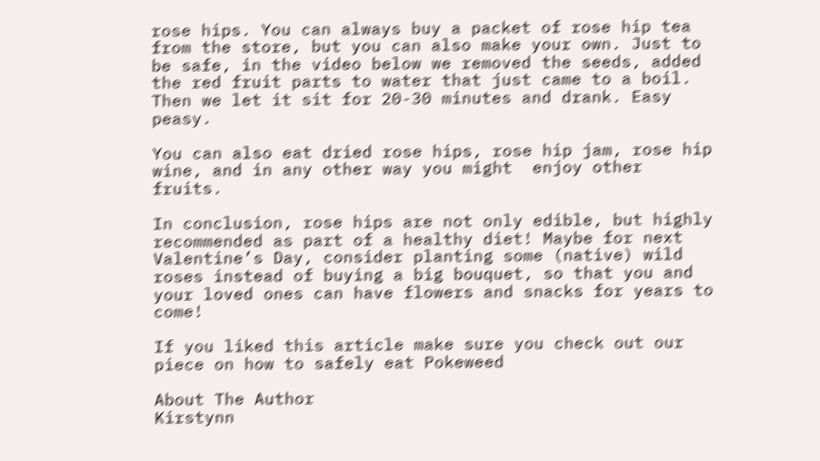rose hips. You can always buy a packet of rose hip tea from the store, but you can also make your own. Just to be safe, in the video below we removed the seeds, added the red fruit parts to water that just came to a boil. Then we let it sit for 20-30 minutes and drank. Easy peasy.

You can also eat dried rose hips, rose hip jam, rose hip wine, and in any other way you might  enjoy other fruits.

In conclusion, rose hips are not only edible, but highly recommended as part of a healthy diet! Maybe for next Valentine’s Day, consider planting some (native) wild roses instead of buying a big bouquet, so that you and your loved ones can have flowers and snacks for years to come!

If you liked this article make sure you check out our piece on how to safely eat Pokeweed

About The Author
Kirstynn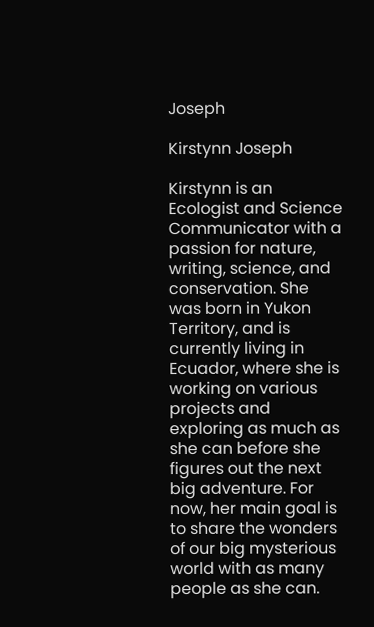Joseph

Kirstynn Joseph

Kirstynn is an Ecologist and Science Communicator with a passion for nature, writing, science, and conservation. She was born in Yukon Territory, and is currently living in Ecuador, where she is working on various projects and exploring as much as she can before she figures out the next big adventure. For now, her main goal is to share the wonders of our big mysterious world with as many people as she can.